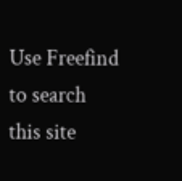Use Freefind to search this site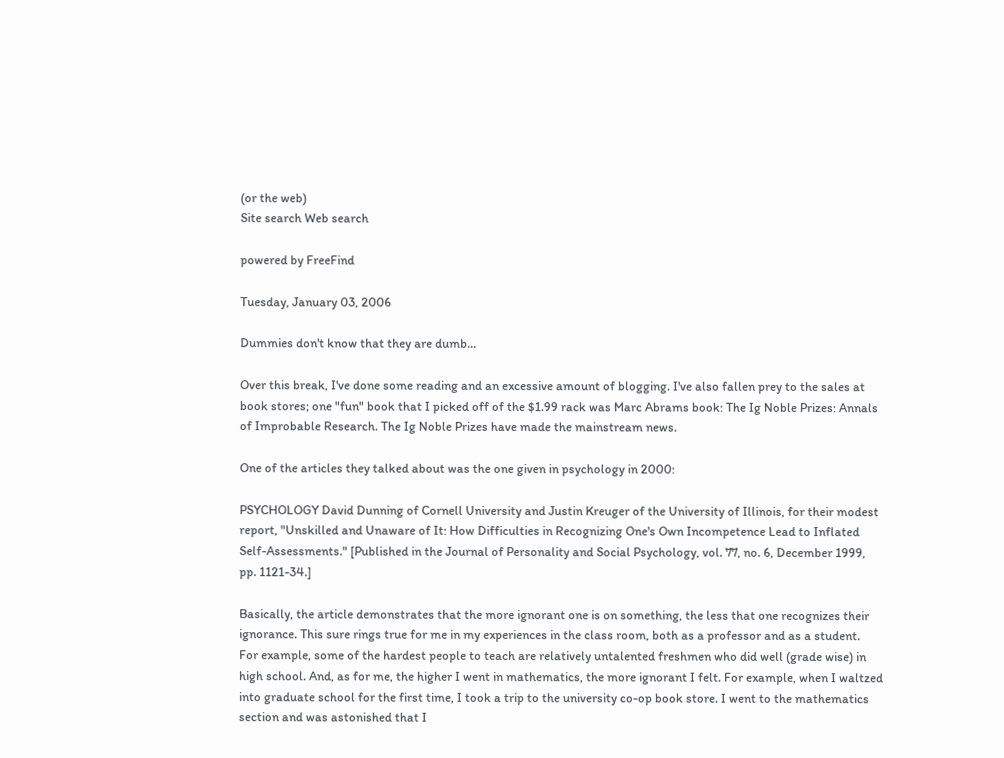(or the web)
Site search Web search

powered by FreeFind

Tuesday, January 03, 2006

Dummies don't know that they are dumb...

Over this break, I've done some reading and an excessive amount of blogging. I've also fallen prey to the sales at book stores; one "fun" book that I picked off of the $1.99 rack was Marc Abrams book: The Ig Noble Prizes: Annals of Improbable Research. The Ig Noble Prizes have made the mainstream news.

One of the articles they talked about was the one given in psychology in 2000:

PSYCHOLOGY David Dunning of Cornell University and Justin Kreuger of the University of Illinois, for their modest report, "Unskilled and Unaware of It: How Difficulties in Recognizing One's Own Incompetence Lead to Inflated Self-Assessments." [Published in the Journal of Personality and Social Psychology, vol. 77, no. 6, December 1999, pp. 1121-34.]

Basically, the article demonstrates that the more ignorant one is on something, the less that one recognizes their ignorance. This sure rings true for me in my experiences in the class room, both as a professor and as a student.
For example, some of the hardest people to teach are relatively untalented freshmen who did well (grade wise) in high school. And, as for me, the higher I went in mathematics, the more ignorant I felt. For example, when I waltzed into graduate school for the first time, I took a trip to the university co-op book store. I went to the mathematics section and was astonished that I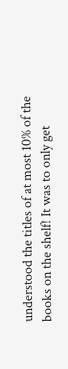understood the titles of at most 10% of the books on the shelf! It was to only get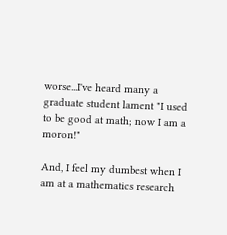worse...I've heard many a graduate student lament "I used to be good at math; now I am a moron!"

And, I feel my dumbest when I am at a mathematics research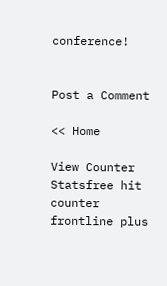conference!


Post a Comment

<< Home

View Counter Statsfree hit counter
frontline plus